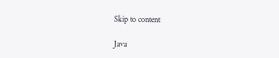Skip to content

Java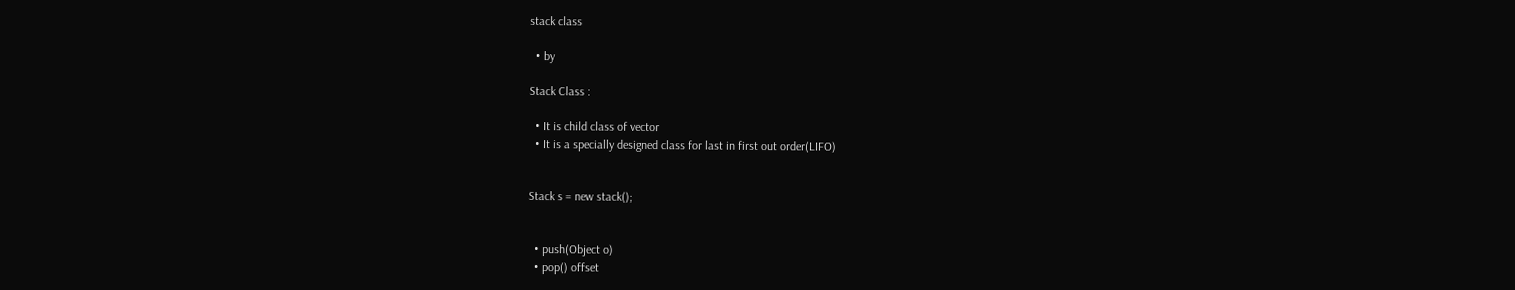stack class

  • by

Stack Class :

  • It is child class of vector
  • It is a specially designed class for last in first out order(LIFO)


Stack s = new stack();


  • push(Object o)
  • pop() offset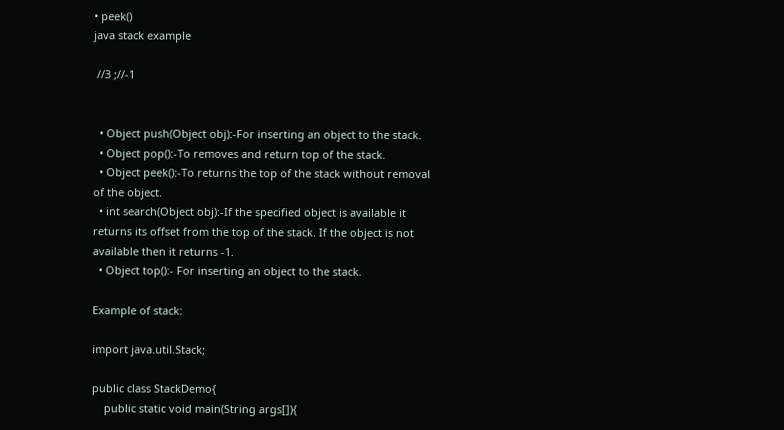• peek()
java stack example

 //3 ;//-1


  • Object push(Object obj):-For inserting an object to the stack.
  • Object pop():-To removes and return top of the stack.
  • Object peek():-To returns the top of the stack without removal of the object.
  • int search(Object obj):-If the specified object is available it returns its offset from the top of the stack. If the object is not available then it returns -1.
  • Object top():- For inserting an object to the stack.

Example of stack:

import java.util.Stack;

public class StackDemo{
    public static void main(String args[]){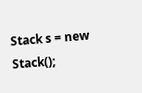Stack s = new Stack();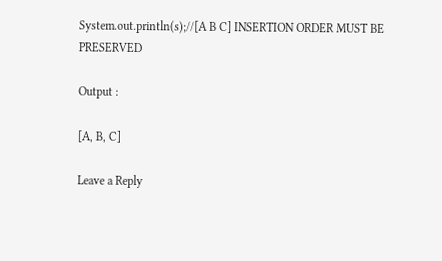System.out.println(s);//[A B C] INSERTION ORDER MUST BE PRESERVED

Output :

[A, B, C]

Leave a Reply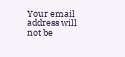Your email address will not be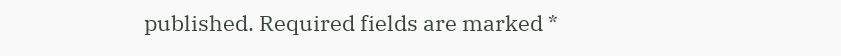published. Required fields are marked *